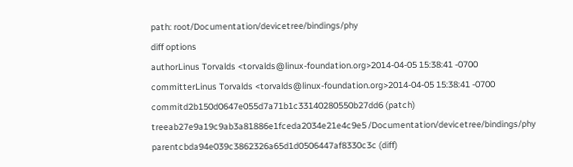path: root/Documentation/devicetree/bindings/phy
diff options
authorLinus Torvalds <torvalds@linux-foundation.org>2014-04-05 15:38:41 -0700
committerLinus Torvalds <torvalds@linux-foundation.org>2014-04-05 15:38:41 -0700
commitd2b150d0647e055d7a71b1c33140280550b27dd6 (patch)
treeab27e9a19c9ab3a81886e1fceda2034e21e4c9e5 /Documentation/devicetree/bindings/phy
parentcbda94e039c3862326a65d1d0506447af8330c3c (diff)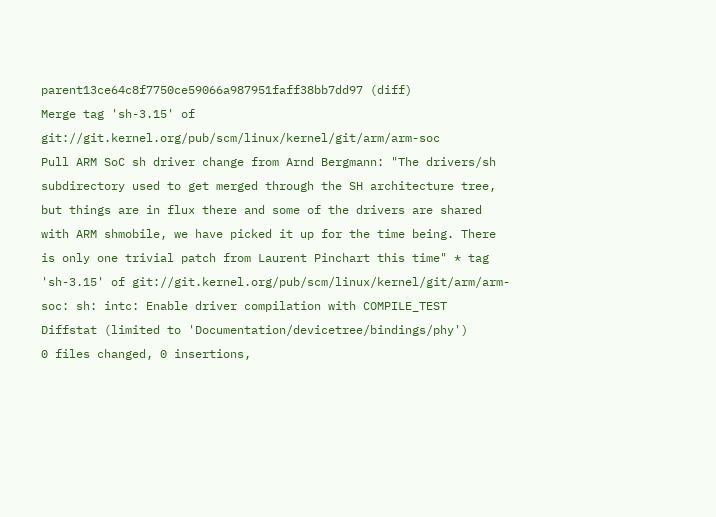parent13ce64c8f7750ce59066a987951faff38bb7dd97 (diff)
Merge tag 'sh-3.15' of git://git.kernel.org/pub/scm/linux/kernel/git/arm/arm-soc
Pull ARM SoC sh driver change from Arnd Bergmann: "The drivers/sh subdirectory used to get merged through the SH architecture tree, but things are in flux there and some of the drivers are shared with ARM shmobile, we have picked it up for the time being. There is only one trivial patch from Laurent Pinchart this time" * tag 'sh-3.15' of git://git.kernel.org/pub/scm/linux/kernel/git/arm/arm-soc: sh: intc: Enable driver compilation with COMPILE_TEST
Diffstat (limited to 'Documentation/devicetree/bindings/phy')
0 files changed, 0 insertions,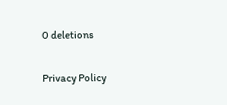0 deletions

Privacy Policy